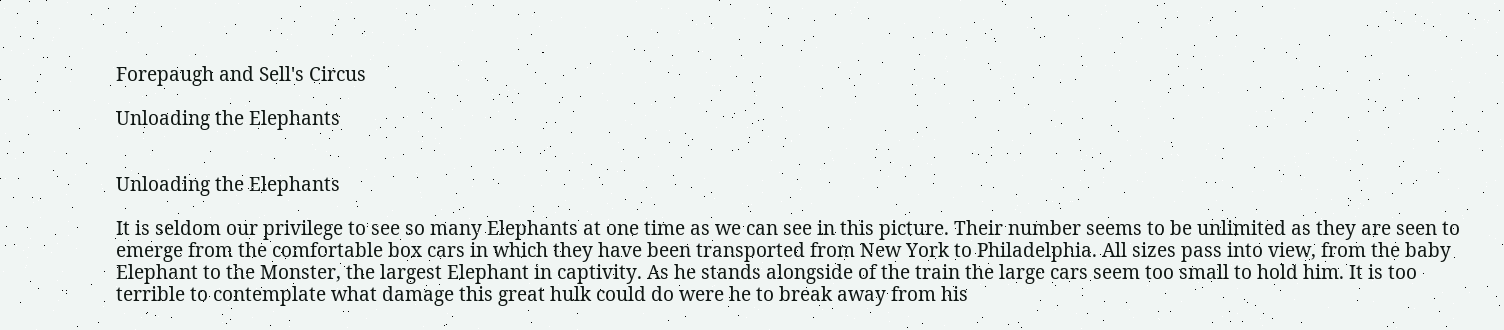Forepaugh and Sell's Circus

Unloading the Elephants


Unloading the Elephants

It is seldom our privilege to see so many Elephants at one time as we can see in this picture. Their number seems to be unlimited as they are seen to emerge from the comfortable box cars in which they have been transported from New York to Philadelphia. All sizes pass into view, from the baby Elephant to the Monster, the largest Elephant in captivity. As he stands alongside of the train the large cars seem too small to hold him. It is too terrible to contemplate what damage this great hulk could do were he to break away from his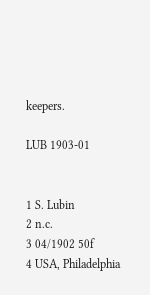keepers.

LUB 1903-01


1 S. Lubin
2 n.c.
3 04/1902 50f
4 USA, Philadelphia